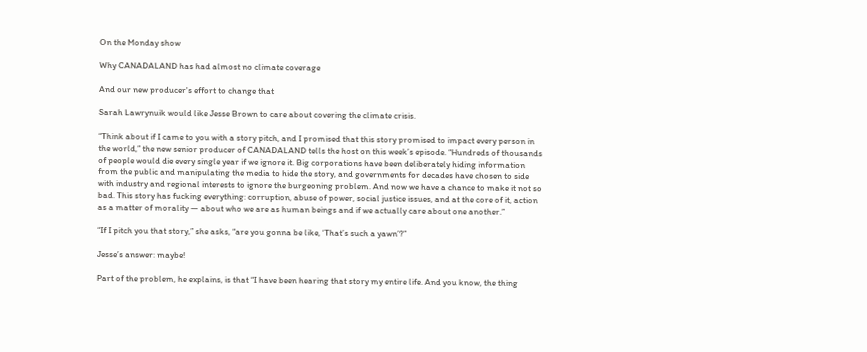On the Monday show

Why CANADALAND has had almost no climate coverage

And our new producer's effort to change that

Sarah Lawrynuik would like Jesse Brown to care about covering the climate crisis.

“Think about if I came to you with a story pitch, and I promised that this story promised to impact every person in the world,” the new senior producer of CANADALAND tells the host on this week’s episode. “Hundreds of thousands of people would die every single year if we ignore it. Big corporations have been deliberately hiding information from the public and manipulating the media to hide the story, and governments for decades have chosen to side with industry and regional interests to ignore the burgeoning problem. And now we have a chance to make it not so bad. This story has fucking everything: corruption, abuse of power, social justice issues, and at the core of it, action as a matter of morality — about who we are as human beings and if we actually care about one another.”

“If I pitch you that story,” she asks, “are you gonna be like, ‘That’s such a yawn’?”

Jesse’s answer: maybe!

Part of the problem, he explains, is that “I have been hearing that story my entire life. And you know, the thing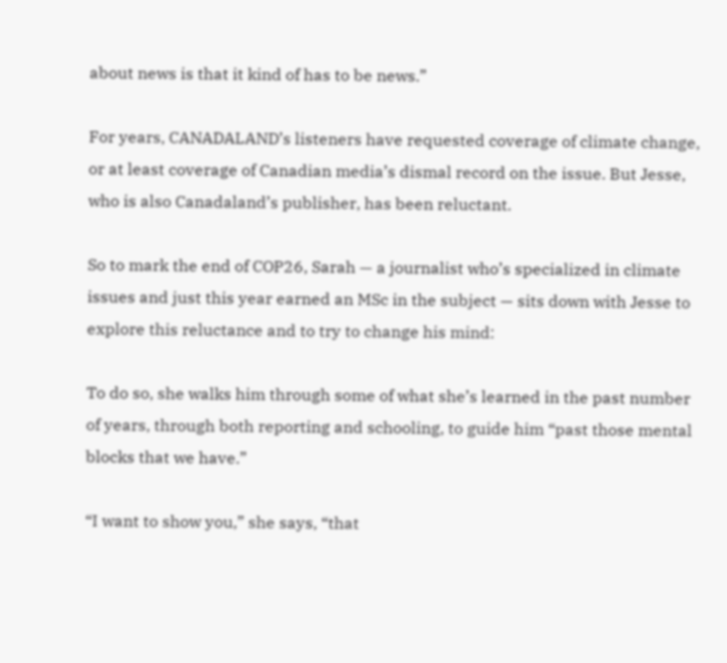about news is that it kind of has to be news.”

For years, CANADALAND’s listeners have requested coverage of climate change, or at least coverage of Canadian media’s dismal record on the issue. But Jesse, who is also Canadaland’s publisher, has been reluctant.

So to mark the end of COP26, Sarah — a journalist who’s specialized in climate issues and just this year earned an MSc in the subject — sits down with Jesse to explore this reluctance and to try to change his mind:

To do so, she walks him through some of what she’s learned in the past number of years, through both reporting and schooling, to guide him “past those mental blocks that we have.”

“I want to show you,” she says, “that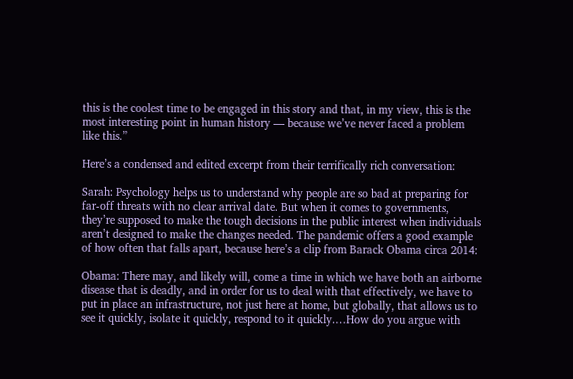this is the coolest time to be engaged in this story and that, in my view, this is the most interesting point in human history — because we’ve never faced a problem like this.”

Here’s a condensed and edited excerpt from their terrifically rich conversation:

Sarah: Psychology helps us to understand why people are so bad at preparing for far-off threats with no clear arrival date. But when it comes to governments, they’re supposed to make the tough decisions in the public interest when individuals aren’t designed to make the changes needed. The pandemic offers a good example of how often that falls apart, because here’s a clip from Barack Obama circa 2014:

Obama: There may, and likely will, come a time in which we have both an airborne disease that is deadly, and in order for us to deal with that effectively, we have to put in place an infrastructure, not just here at home, but globally, that allows us to see it quickly, isolate it quickly, respond to it quickly.…How do you argue with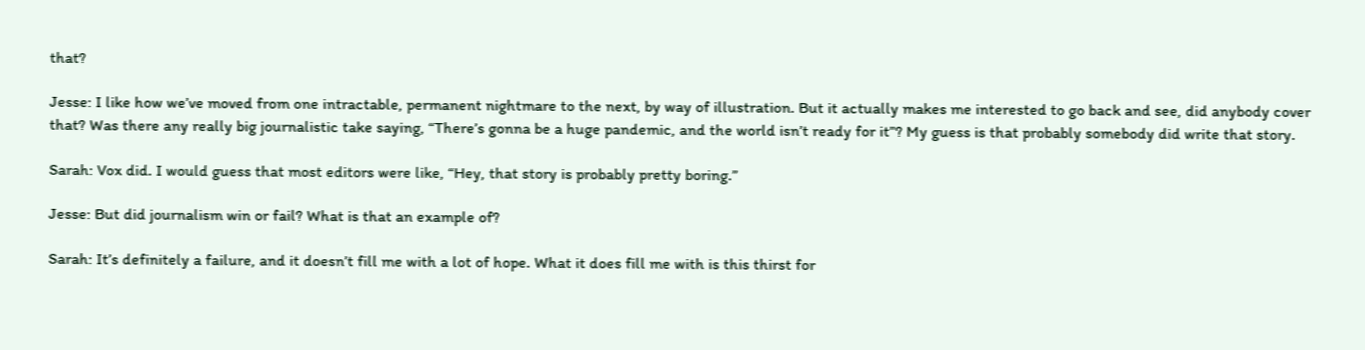that?

Jesse: I like how we’ve moved from one intractable, permanent nightmare to the next, by way of illustration. But it actually makes me interested to go back and see, did anybody cover that? Was there any really big journalistic take saying, “There’s gonna be a huge pandemic, and the world isn’t ready for it”? My guess is that probably somebody did write that story.

Sarah: Vox did. I would guess that most editors were like, “Hey, that story is probably pretty boring.”

Jesse: But did journalism win or fail? What is that an example of?

Sarah: It’s definitely a failure, and it doesn’t fill me with a lot of hope. What it does fill me with is this thirst for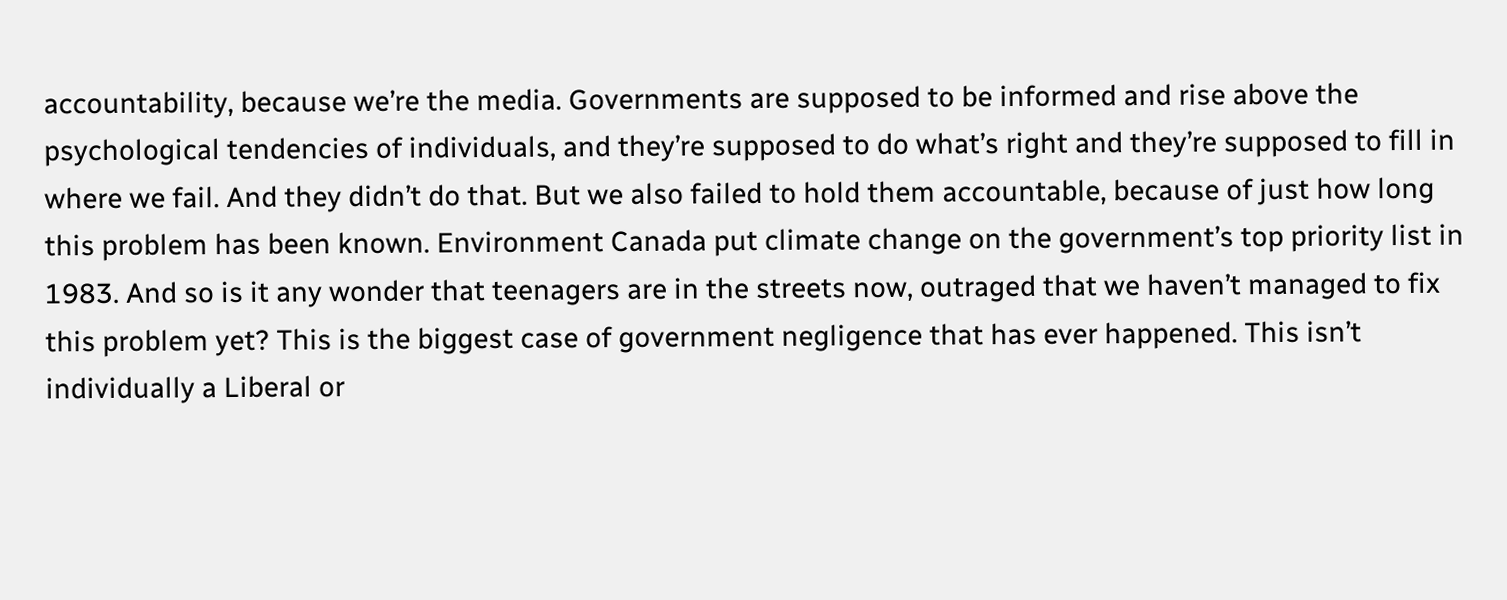accountability, because we’re the media. Governments are supposed to be informed and rise above the psychological tendencies of individuals, and they’re supposed to do what’s right and they’re supposed to fill in where we fail. And they didn’t do that. But we also failed to hold them accountable, because of just how long this problem has been known. Environment Canada put climate change on the government’s top priority list in 1983. And so is it any wonder that teenagers are in the streets now, outraged that we haven’t managed to fix this problem yet? This is the biggest case of government negligence that has ever happened. This isn’t individually a Liberal or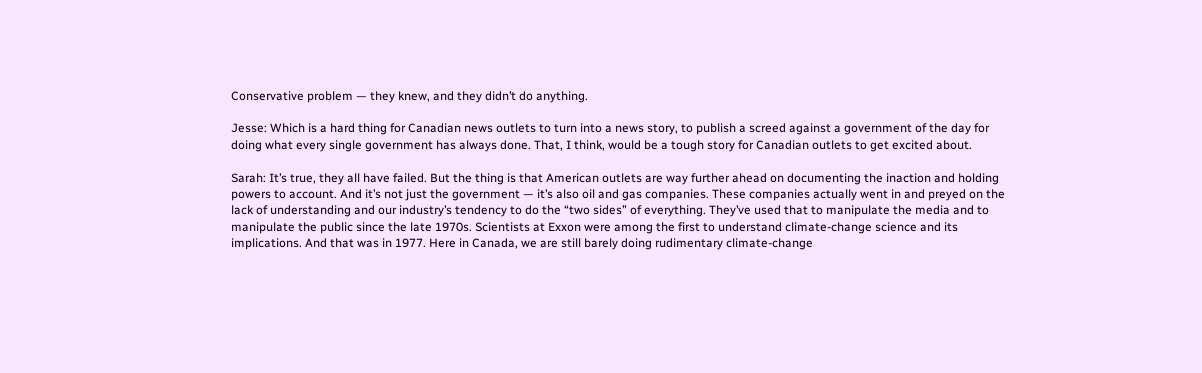Conservative problem — they knew, and they didn’t do anything.

Jesse: Which is a hard thing for Canadian news outlets to turn into a news story, to publish a screed against a government of the day for doing what every single government has always done. That, I think, would be a tough story for Canadian outlets to get excited about.

Sarah: It’s true, they all have failed. But the thing is that American outlets are way further ahead on documenting the inaction and holding powers to account. And it’s not just the government — it’s also oil and gas companies. These companies actually went in and preyed on the lack of understanding and our industry’s tendency to do the “two sides” of everything. They’ve used that to manipulate the media and to manipulate the public since the late 1970s. Scientists at Exxon were among the first to understand climate-change science and its implications. And that was in 1977. Here in Canada, we are still barely doing rudimentary climate-change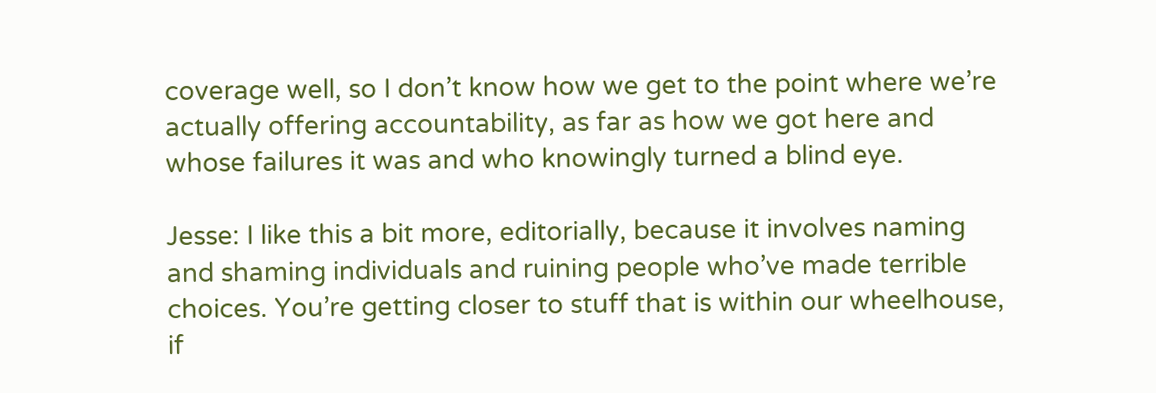coverage well, so I don’t know how we get to the point where we’re actually offering accountability, as far as how we got here and whose failures it was and who knowingly turned a blind eye.

Jesse: I like this a bit more, editorially, because it involves naming and shaming individuals and ruining people who’ve made terrible choices. You’re getting closer to stuff that is within our wheelhouse, if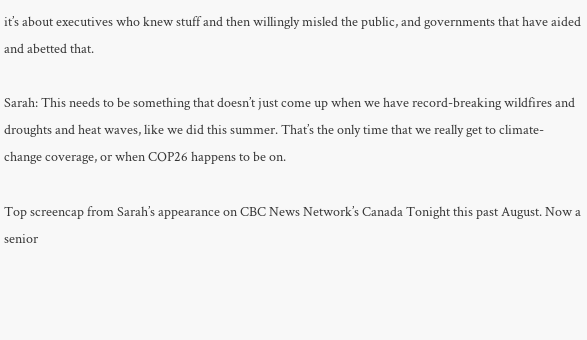it’s about executives who knew stuff and then willingly misled the public, and governments that have aided and abetted that.

Sarah: This needs to be something that doesn’t just come up when we have record-breaking wildfires and droughts and heat waves, like we did this summer. That’s the only time that we really get to climate-change coverage, or when COP26 happens to be on.

Top screencap from Sarah’s appearance on CBC News Network’s Canada Tonight this past August. Now a senior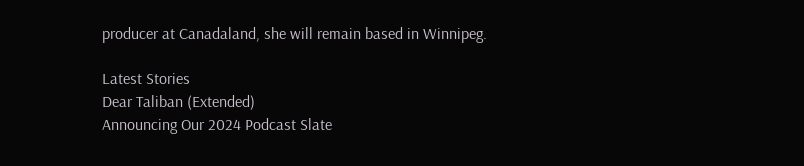producer at Canadaland, she will remain based in Winnipeg.

Latest Stories
Dear Taliban (Extended)
Announcing Our 2024 Podcast Slate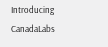Introducing CanadaLabs